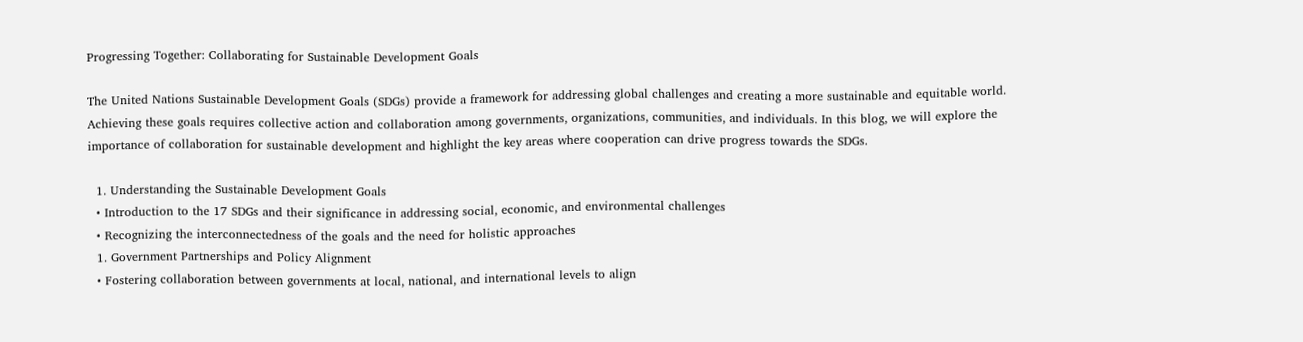Progressing Together: Collaborating for Sustainable Development Goals

The United Nations Sustainable Development Goals (SDGs) provide a framework for addressing global challenges and creating a more sustainable and equitable world. Achieving these goals requires collective action and collaboration among governments, organizations, communities, and individuals. In this blog, we will explore the importance of collaboration for sustainable development and highlight the key areas where cooperation can drive progress towards the SDGs.

  1. Understanding the Sustainable Development Goals
  • Introduction to the 17 SDGs and their significance in addressing social, economic, and environmental challenges
  • Recognizing the interconnectedness of the goals and the need for holistic approaches
  1. Government Partnerships and Policy Alignment
  • Fostering collaboration between governments at local, national, and international levels to align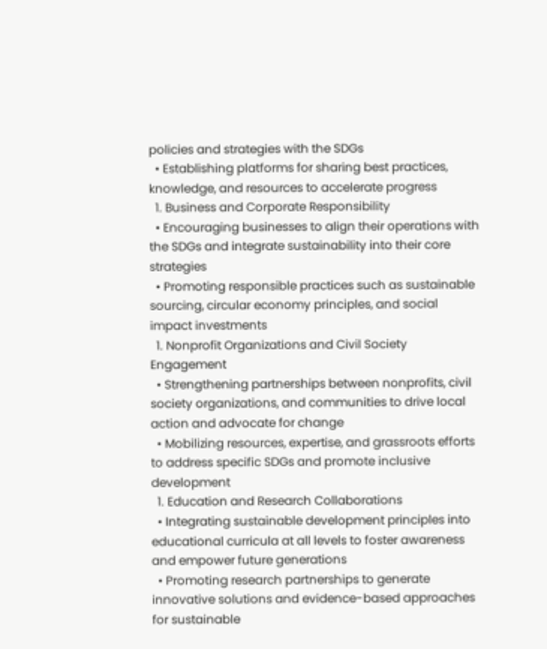policies and strategies with the SDGs
  • Establishing platforms for sharing best practices, knowledge, and resources to accelerate progress
  1. Business and Corporate Responsibility
  • Encouraging businesses to align their operations with the SDGs and integrate sustainability into their core strategies
  • Promoting responsible practices such as sustainable sourcing, circular economy principles, and social impact investments
  1. Nonprofit Organizations and Civil Society Engagement
  • Strengthening partnerships between nonprofits, civil society organizations, and communities to drive local action and advocate for change
  • Mobilizing resources, expertise, and grassroots efforts to address specific SDGs and promote inclusive development
  1. Education and Research Collaborations
  • Integrating sustainable development principles into educational curricula at all levels to foster awareness and empower future generations
  • Promoting research partnerships to generate innovative solutions and evidence-based approaches for sustainable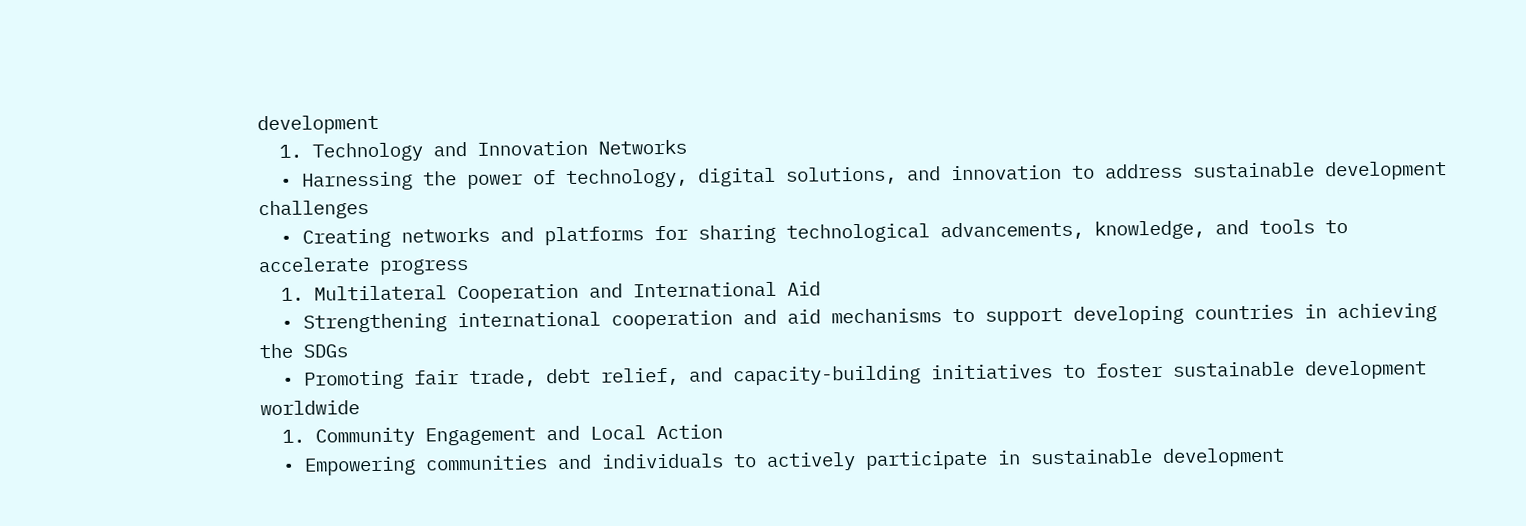development
  1. Technology and Innovation Networks
  • Harnessing the power of technology, digital solutions, and innovation to address sustainable development challenges
  • Creating networks and platforms for sharing technological advancements, knowledge, and tools to accelerate progress
  1. Multilateral Cooperation and International Aid
  • Strengthening international cooperation and aid mechanisms to support developing countries in achieving the SDGs
  • Promoting fair trade, debt relief, and capacity-building initiatives to foster sustainable development worldwide
  1. Community Engagement and Local Action
  • Empowering communities and individuals to actively participate in sustainable development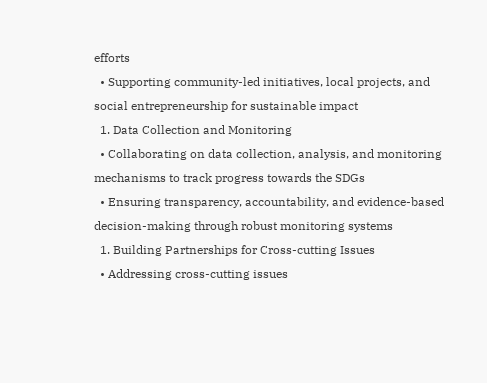efforts
  • Supporting community-led initiatives, local projects, and social entrepreneurship for sustainable impact
  1. Data Collection and Monitoring
  • Collaborating on data collection, analysis, and monitoring mechanisms to track progress towards the SDGs
  • Ensuring transparency, accountability, and evidence-based decision-making through robust monitoring systems
  1. Building Partnerships for Cross-cutting Issues
  • Addressing cross-cutting issues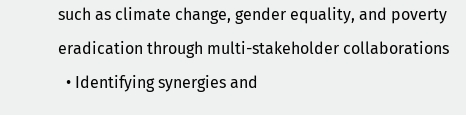such as climate change, gender equality, and poverty eradication through multi-stakeholder collaborations
  • Identifying synergies and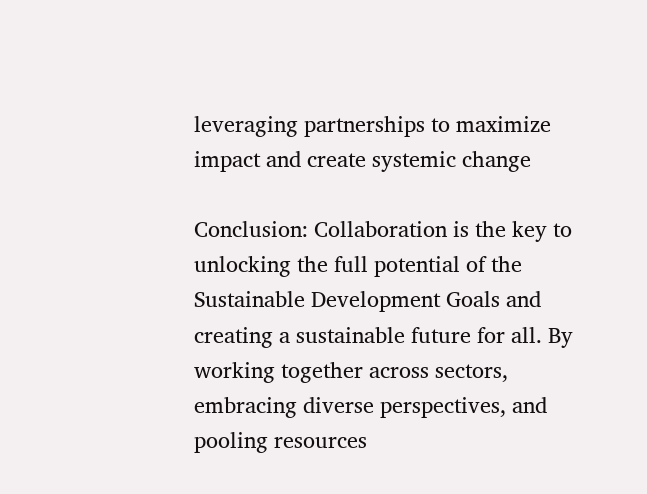leveraging partnerships to maximize impact and create systemic change

Conclusion: Collaboration is the key to unlocking the full potential of the Sustainable Development Goals and creating a sustainable future for all. By working together across sectors, embracing diverse perspectives, and pooling resources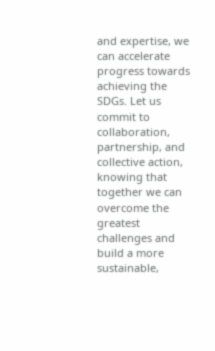and expertise, we can accelerate progress towards achieving the SDGs. Let us commit to collaboration, partnership, and collective action, knowing that together we can overcome the greatest challenges and build a more sustainable,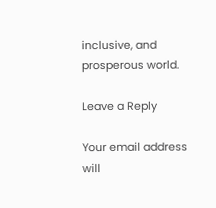inclusive, and prosperous world.

Leave a Reply

Your email address will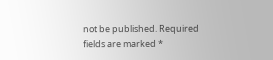not be published. Required fields are marked *